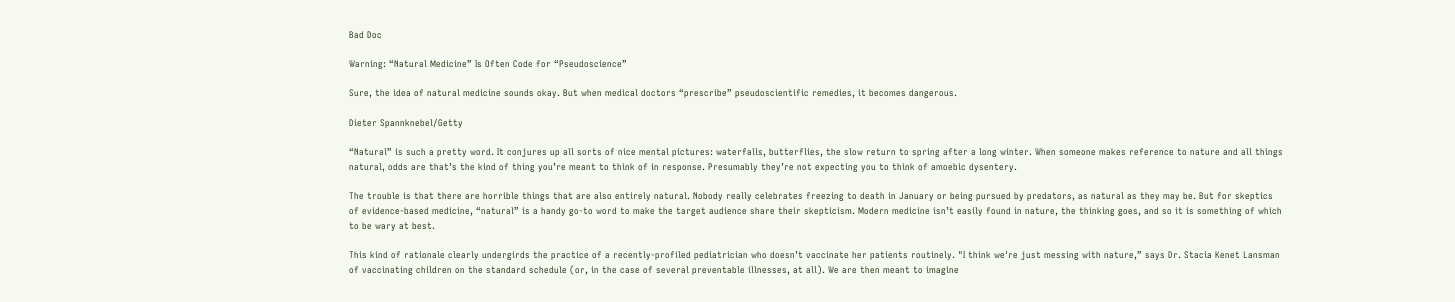Bad Doc

Warning: “Natural Medicine” Is Often Code for “Pseudoscience”

Sure, the idea of natural medicine sounds okay. But when medical doctors “prescribe” pseudoscientific remedies, it becomes dangerous.

Dieter Spannknebel/Getty

“Natural” is such a pretty word. It conjures up all sorts of nice mental pictures: waterfalls, butterflies, the slow return to spring after a long winter. When someone makes reference to nature and all things natural, odds are that’s the kind of thing you’re meant to think of in response. Presumably they’re not expecting you to think of amoebic dysentery.

The trouble is that there are horrible things that are also entirely natural. Nobody really celebrates freezing to death in January or being pursued by predators, as natural as they may be. But for skeptics of evidence-based medicine, “natural” is a handy go-to word to make the target audience share their skepticism. Modern medicine isn’t easily found in nature, the thinking goes, and so it is something of which to be wary at best.

This kind of rationale clearly undergirds the practice of a recently-profiled pediatrician who doesn’t vaccinate her patients routinely. "I think we're just messing with nature,” says Dr. Stacia Kenet Lansman of vaccinating children on the standard schedule (or, in the case of several preventable illnesses, at all). We are then meant to imagine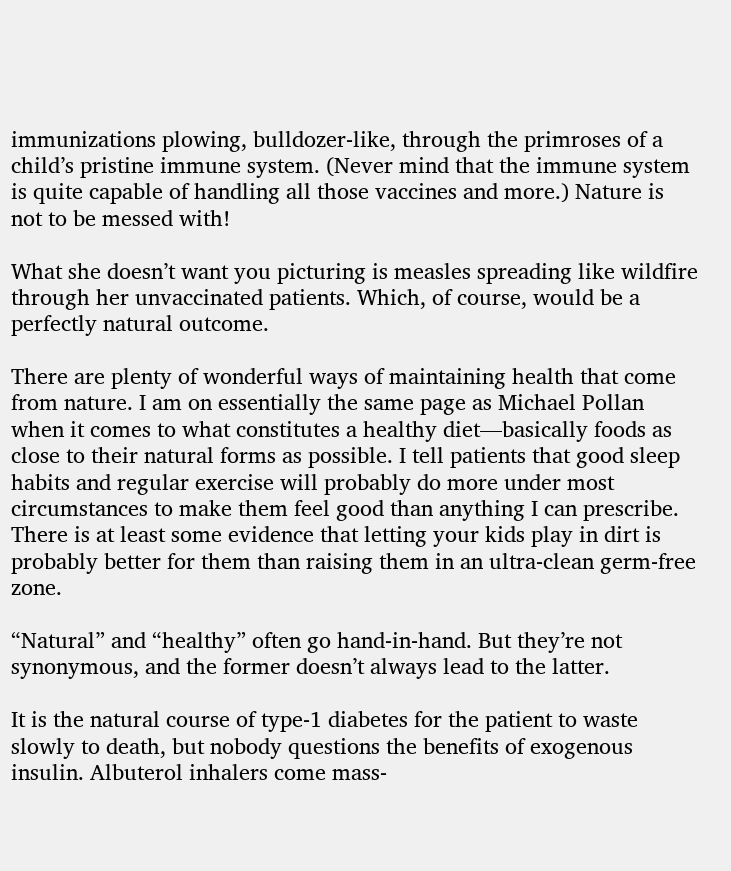immunizations plowing, bulldozer-like, through the primroses of a child’s pristine immune system. (Never mind that the immune system is quite capable of handling all those vaccines and more.) Nature is not to be messed with!

What she doesn’t want you picturing is measles spreading like wildfire through her unvaccinated patients. Which, of course, would be a perfectly natural outcome.

There are plenty of wonderful ways of maintaining health that come from nature. I am on essentially the same page as Michael Pollan when it comes to what constitutes a healthy diet—basically foods as close to their natural forms as possible. I tell patients that good sleep habits and regular exercise will probably do more under most circumstances to make them feel good than anything I can prescribe. There is at least some evidence that letting your kids play in dirt is probably better for them than raising them in an ultra-clean germ-free zone.

“Natural” and “healthy” often go hand-in-hand. But they’re not synonymous, and the former doesn’t always lead to the latter.

It is the natural course of type-1 diabetes for the patient to waste slowly to death, but nobody questions the benefits of exogenous insulin. Albuterol inhalers come mass-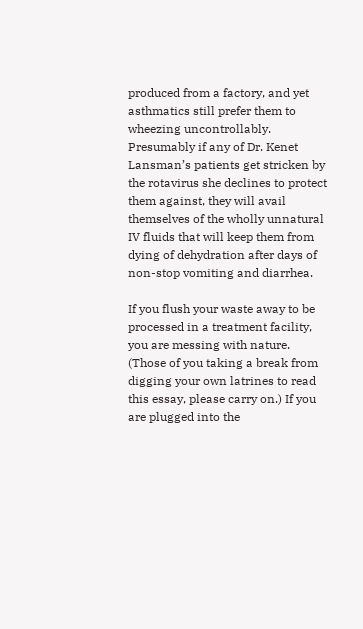produced from a factory, and yet asthmatics still prefer them to wheezing uncontrollably. Presumably if any of Dr. Kenet Lansman’s patients get stricken by the rotavirus she declines to protect them against, they will avail themselves of the wholly unnatural IV fluids that will keep them from dying of dehydration after days of non-stop vomiting and diarrhea.

If you flush your waste away to be processed in a treatment facility, you are messing with nature. (Those of you taking a break from digging your own latrines to read this essay, please carry on.) If you are plugged into the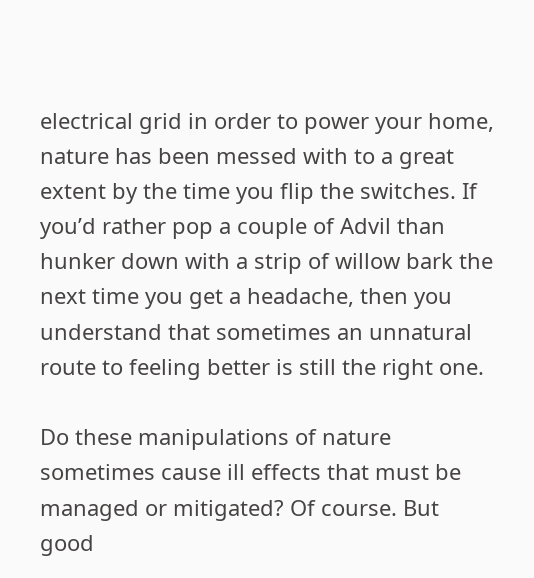electrical grid in order to power your home, nature has been messed with to a great extent by the time you flip the switches. If you’d rather pop a couple of Advil than hunker down with a strip of willow bark the next time you get a headache, then you understand that sometimes an unnatural route to feeling better is still the right one.

Do these manipulations of nature sometimes cause ill effects that must be managed or mitigated? Of course. But good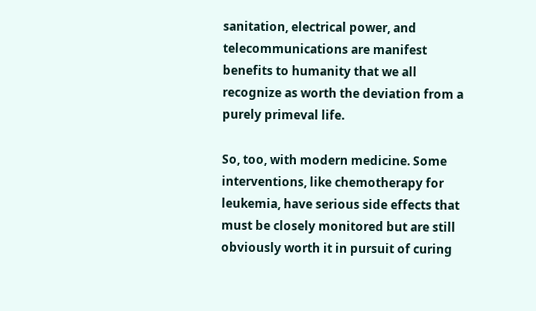sanitation, electrical power, and telecommunications are manifest benefits to humanity that we all recognize as worth the deviation from a purely primeval life.

So, too, with modern medicine. Some interventions, like chemotherapy for leukemia, have serious side effects that must be closely monitored but are still obviously worth it in pursuit of curing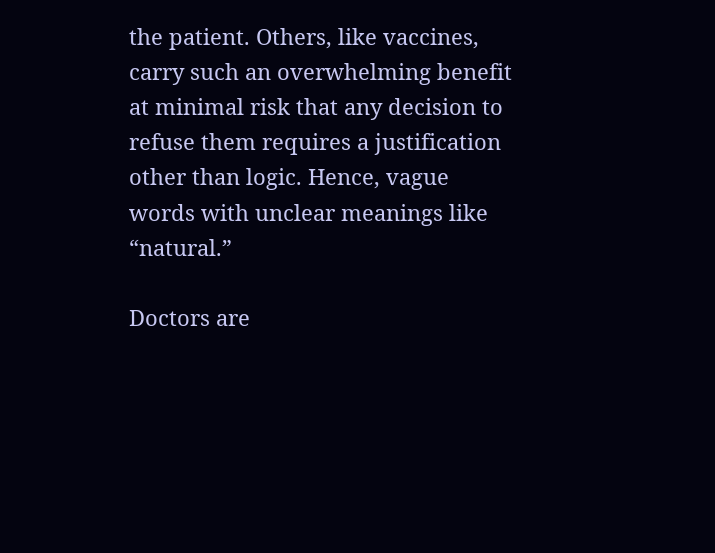the patient. Others, like vaccines, carry such an overwhelming benefit at minimal risk that any decision to refuse them requires a justification other than logic. Hence, vague words with unclear meanings like “natural.”

Doctors are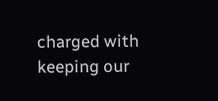charged with keeping our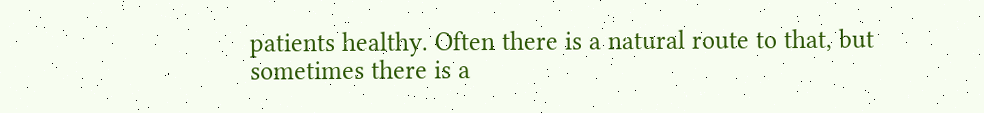patients healthy. Often there is a natural route to that, but sometimes there is a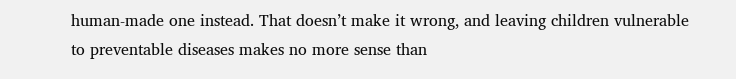human-made one instead. That doesn’t make it wrong, and leaving children vulnerable to preventable diseases makes no more sense than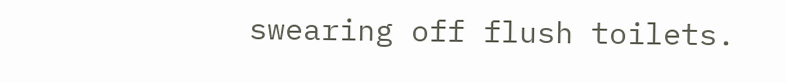swearing off flush toilets.